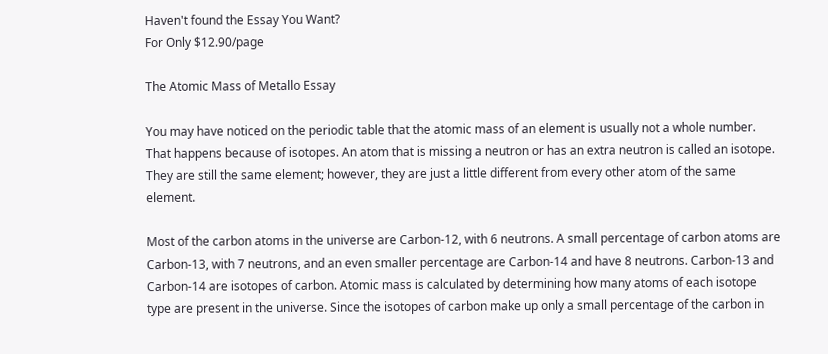Haven't found the Essay You Want?
For Only $12.90/page

The Atomic Mass of Metallo Essay

You may have noticed on the periodic table that the atomic mass of an element is usually not a whole number. That happens because of isotopes. An atom that is missing a neutron or has an extra neutron is called an isotope. They are still the same element; however, they are just a little different from every other atom of the same element.

Most of the carbon atoms in the universe are Carbon-12, with 6 neutrons. A small percentage of carbon atoms are Carbon-13, with 7 neutrons, and an even smaller percentage are Carbon-14 and have 8 neutrons. Carbon-13 and Carbon-14 are isotopes of carbon. Atomic mass is calculated by determining how many atoms of each isotope type are present in the universe. Since the isotopes of carbon make up only a small percentage of the carbon in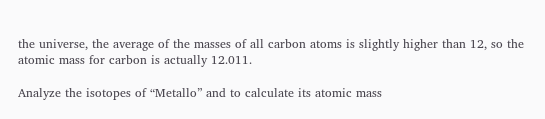the universe, the average of the masses of all carbon atoms is slightly higher than 12, so the atomic mass for carbon is actually 12.011.

Analyze the isotopes of “Metallo” and to calculate its atomic mass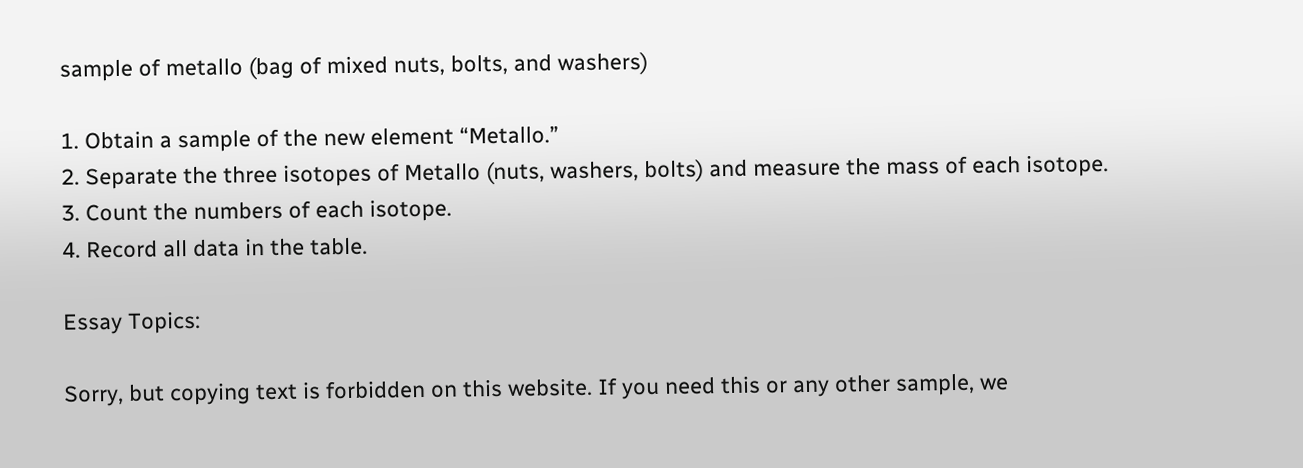sample of metallo (bag of mixed nuts, bolts, and washers)

1. Obtain a sample of the new element “Metallo.”
2. Separate the three isotopes of Metallo (nuts, washers, bolts) and measure the mass of each isotope. 3. Count the numbers of each isotope.
4. Record all data in the table.

Essay Topics:

Sorry, but copying text is forbidden on this website. If you need this or any other sample, we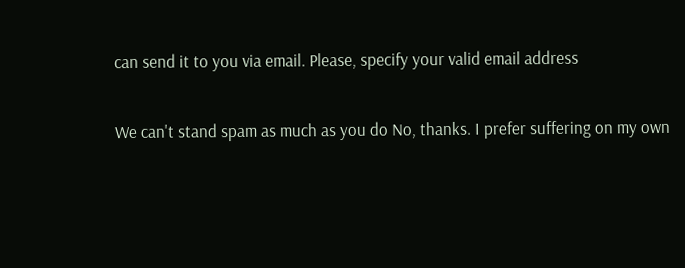can send it to you via email. Please, specify your valid email address

We can't stand spam as much as you do No, thanks. I prefer suffering on my own